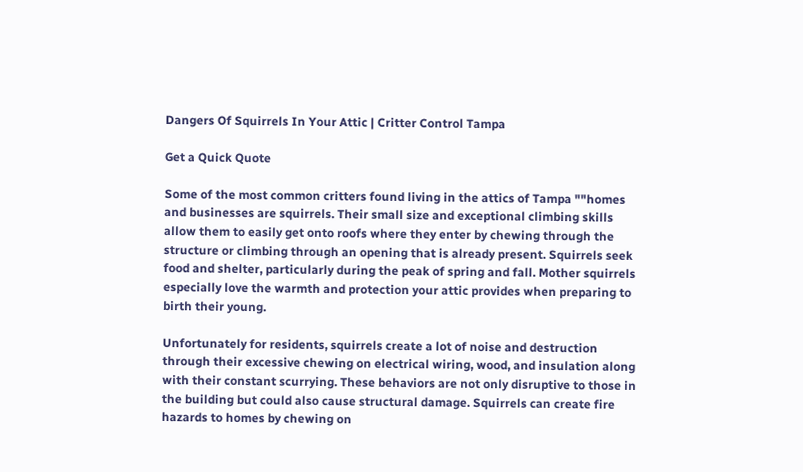Dangers Of Squirrels In Your Attic | Critter Control Tampa

Get a Quick Quote

Some of the most common critters found living in the attics of Tampa ""homes and businesses are squirrels. Their small size and exceptional climbing skills allow them to easily get onto roofs where they enter by chewing through the structure or climbing through an opening that is already present. Squirrels seek food and shelter, particularly during the peak of spring and fall. Mother squirrels especially love the warmth and protection your attic provides when preparing to birth their young.

Unfortunately for residents, squirrels create a lot of noise and destruction through their excessive chewing on electrical wiring, wood, and insulation along with their constant scurrying. These behaviors are not only disruptive to those in the building but could also cause structural damage. Squirrels can create fire hazards to homes by chewing on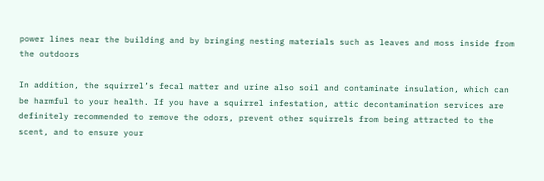power lines near the building and by bringing nesting materials such as leaves and moss inside from the outdoors

In addition, the squirrel’s fecal matter and urine also soil and contaminate insulation, which can be harmful to your health. If you have a squirrel infestation, attic decontamination services are definitely recommended to remove the odors, prevent other squirrels from being attracted to the scent, and to ensure your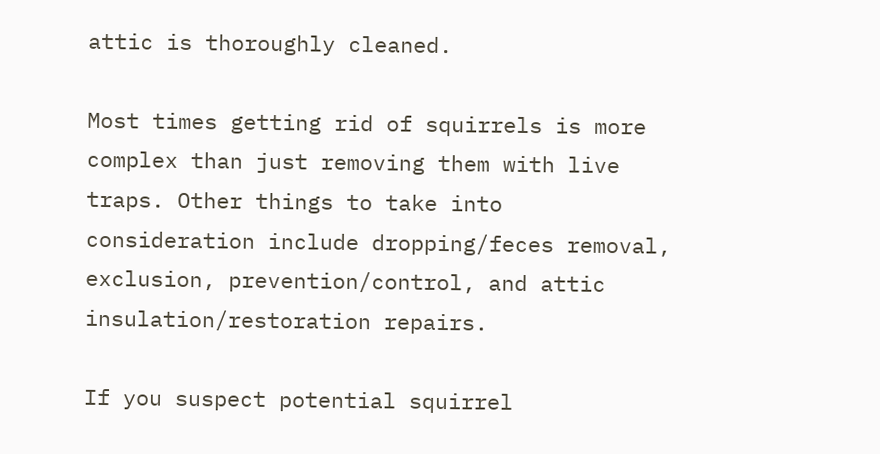attic is thoroughly cleaned.

Most times getting rid of squirrels is more complex than just removing them with live traps. Other things to take into consideration include dropping/feces removal, exclusion, prevention/control, and attic insulation/restoration repairs.

If you suspect potential squirrel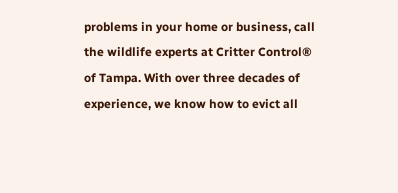problems in your home or business, call the wildlife experts at Critter Control® of Tampa. With over three decades of experience, we know how to evict all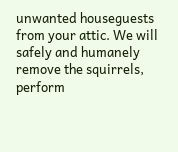unwanted houseguests from your attic. We will safely and humanely remove the squirrels, perform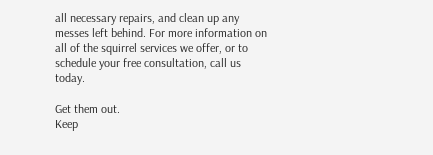all necessary repairs, and clean up any messes left behind. For more information on all of the squirrel services we offer, or to schedule your free consultation, call us today.

Get them out.
Keep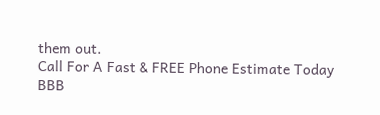them out.
Call For A Fast & FREE Phone Estimate Today
BBB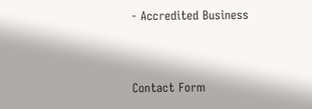- Accredited Business


Contact Form